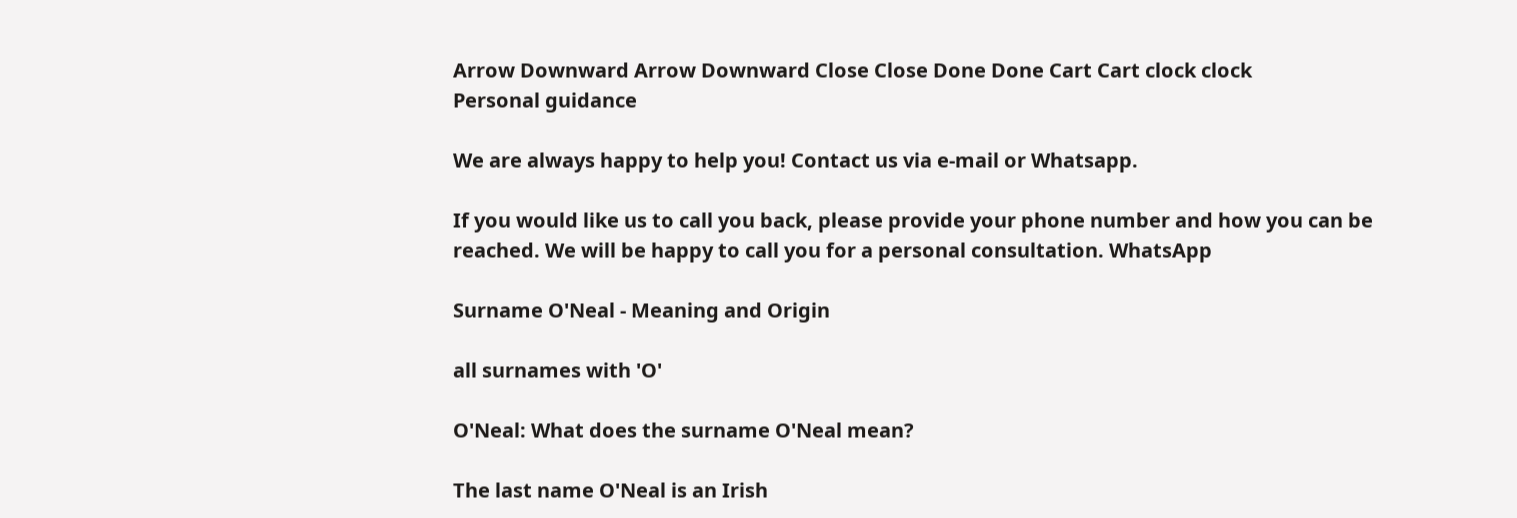Arrow Downward Arrow Downward Close Close Done Done Cart Cart clock clock
Personal guidance

We are always happy to help you! Contact us via e-mail or Whatsapp.

If you would like us to call you back, please provide your phone number and how you can be reached. We will be happy to call you for a personal consultation. WhatsApp

Surname O'Neal - Meaning and Origin

all surnames with 'O'

O'Neal: What does the surname O'Neal mean?

The last name O'Neal is an Irish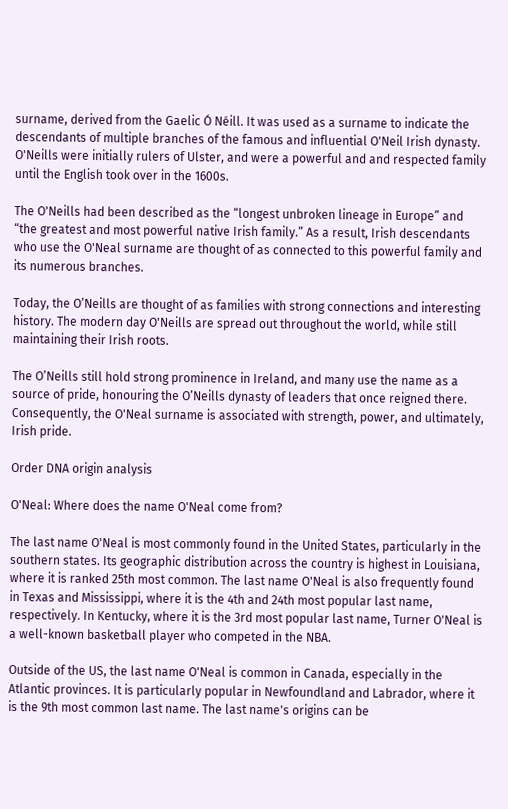surname, derived from the Gaelic Ó Néill. It was used as a surname to indicate the descendants of multiple branches of the famous and influential O'Neil Irish dynasty. O'Neills were initially rulers of Ulster, and were a powerful and and respected family until the English took over in the 1600s.

The O'Neills had been described as the “longest unbroken lineage in Europe” and “the greatest and most powerful native Irish family.” As a result, Irish descendants who use the O'Neal surname are thought of as connected to this powerful family and its numerous branches.

Today, the O’Neills are thought of as families with strong connections and interesting history. The modern day O'Neills are spread out throughout the world, while still maintaining their Irish roots.

The O’Neills still hold strong prominence in Ireland, and many use the name as a source of pride, honouring the O’Neills dynasty of leaders that once reigned there. Consequently, the O'Neal surname is associated with strength, power, and ultimately, Irish pride.

Order DNA origin analysis

O'Neal: Where does the name O'Neal come from?

The last name O'Neal is most commonly found in the United States, particularly in the southern states. Its geographic distribution across the country is highest in Louisiana, where it is ranked 25th most common. The last name O'Neal is also frequently found in Texas and Mississippi, where it is the 4th and 24th most popular last name, respectively. In Kentucky, where it is the 3rd most popular last name, Turner O'Neal is a well-known basketball player who competed in the NBA.

Outside of the US, the last name O'Neal is common in Canada, especially in the Atlantic provinces. It is particularly popular in Newfoundland and Labrador, where it is the 9th most common last name. The last name's origins can be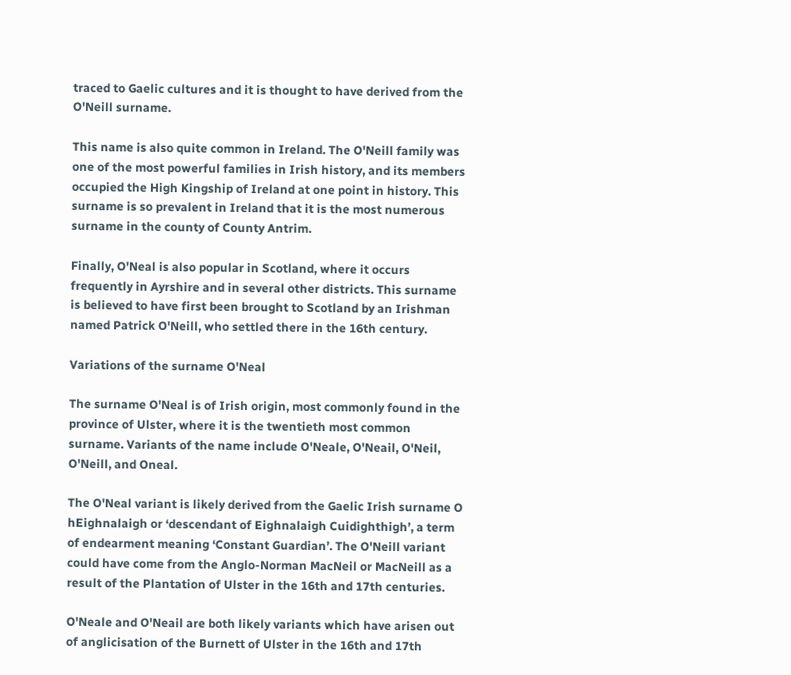traced to Gaelic cultures and it is thought to have derived from the O'Neill surname.

This name is also quite common in Ireland. The O'Neill family was one of the most powerful families in Irish history, and its members occupied the High Kingship of Ireland at one point in history. This surname is so prevalent in Ireland that it is the most numerous surname in the county of County Antrim.

Finally, O'Neal is also popular in Scotland, where it occurs frequently in Ayrshire and in several other districts. This surname is believed to have first been brought to Scotland by an Irishman named Patrick O'Neill, who settled there in the 16th century.

Variations of the surname O'Neal

The surname O'Neal is of Irish origin, most commonly found in the province of Ulster, where it is the twentieth most common surname. Variants of the name include O'Neale, O'Neail, O'Neil, O'Neill, and Oneal.

The O'Neal variant is likely derived from the Gaelic Irish surname O hEighnalaigh or ‘descendant of Eighnalaigh Cuidighthigh’, a term of endearment meaning ‘Constant Guardian’. The O'Neill variant could have come from the Anglo-Norman MacNeil or MacNeill as a result of the Plantation of Ulster in the 16th and 17th centuries.

O'Neale and O'Neail are both likely variants which have arisen out of anglicisation of the Burnett of Ulster in the 16th and 17th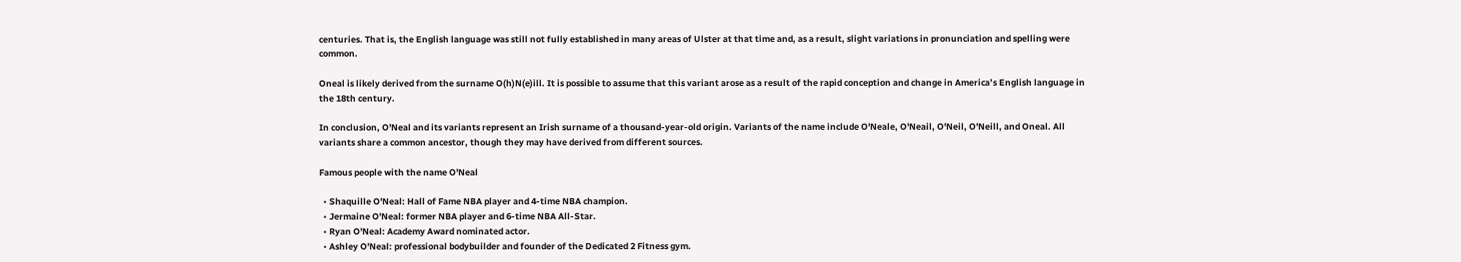centuries. That is, the English language was still not fully established in many areas of Ulster at that time and, as a result, slight variations in pronunciation and spelling were common.

Oneal is likely derived from the surname O(h)N(e)ill. It is possible to assume that this variant arose as a result of the rapid conception and change in America’s English language in the 18th century.

In conclusion, O'Neal and its variants represent an Irish surname of a thousand-year-old origin. Variants of the name include O'Neale, O'Neail, O'Neil, O'Neill, and Oneal. All variants share a common ancestor, though they may have derived from different sources.

Famous people with the name O'Neal

  • Shaquille O'Neal: Hall of Fame NBA player and 4-time NBA champion.
  • Jermaine O'Neal: former NBA player and 6-time NBA All-Star.
  • Ryan O'Neal: Academy Award nominated actor.
  • Ashley O'Neal: professional bodybuilder and founder of the Dedicated 2 Fitness gym.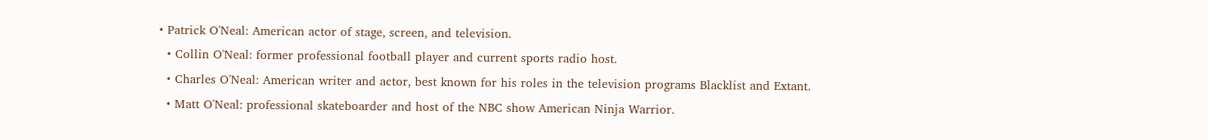• Patrick O'Neal: American actor of stage, screen, and television.
  • Collin O'Neal: former professional football player and current sports radio host.
  • Charles O'Neal: American writer and actor, best known for his roles in the television programs Blacklist and Extant.
  • Matt O'Neal: professional skateboarder and host of the NBC show American Ninja Warrior.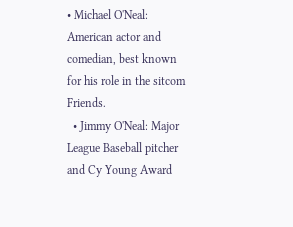• Michael O'Neal: American actor and comedian, best known for his role in the sitcom Friends.
  • Jimmy O'Neal: Major League Baseball pitcher and Cy Young Award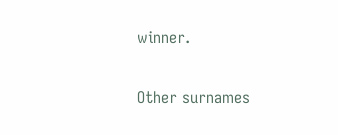winner.

Other surnames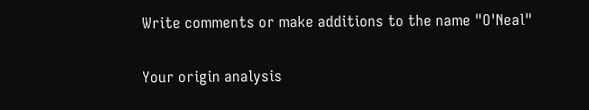Write comments or make additions to the name "O'Neal"

Your origin analysis